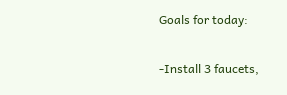Goals for today:

-Install 3 faucets,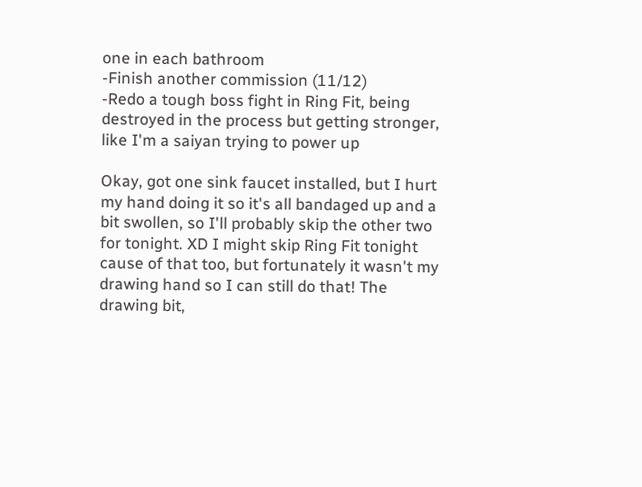one in each bathroom
-Finish another commission (11/12)
-Redo a tough boss fight in Ring Fit, being destroyed in the process but getting stronger, like I'm a saiyan trying to power up

Okay, got one sink faucet installed, but I hurt my hand doing it so it's all bandaged up and a bit swollen, so I'll probably skip the other two for tonight. XD I might skip Ring Fit tonight cause of that too, but fortunately it wasn't my drawing hand so I can still do that! The drawing bit,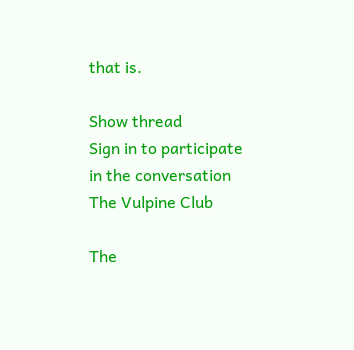that is.

Show thread
Sign in to participate in the conversation
The Vulpine Club

The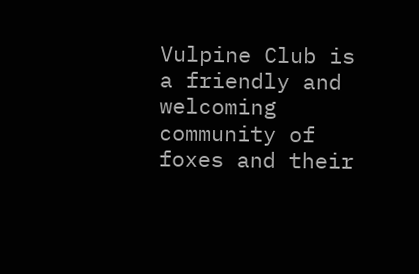Vulpine Club is a friendly and welcoming community of foxes and their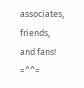associates, friends, and fans! =^^=